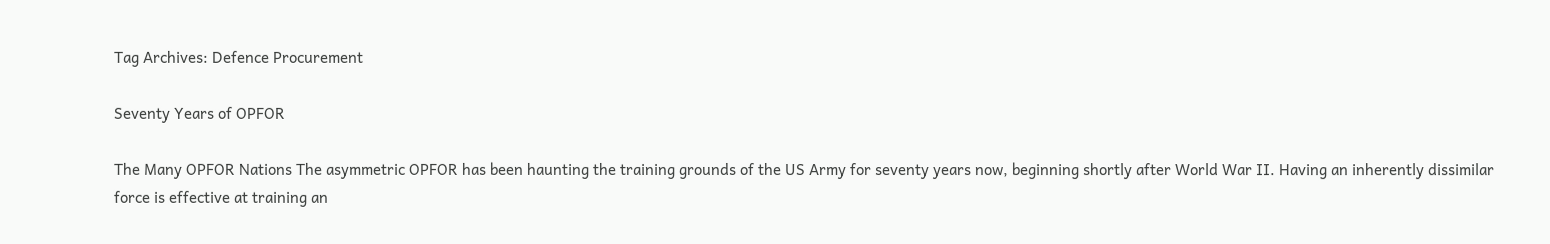Tag Archives: Defence Procurement

Seventy Years of OPFOR

The Many OPFOR Nations The asymmetric OPFOR has been haunting the training grounds of the US Army for seventy years now, beginning shortly after World War II. Having an inherently dissimilar force is effective at training an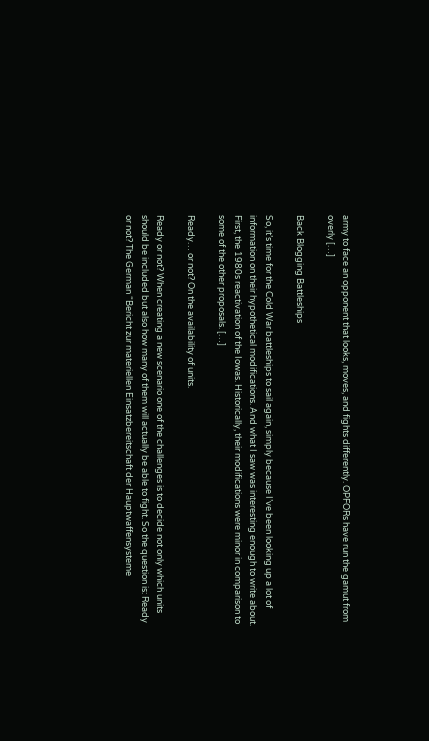army to face an opponent that looks, moves, and fights differently. OPFORs have run the gamut from overly […]

Back Blogging Battleships

So, it’s time for the Cold War battleships to sail again, simply because I’ve been looking up a lot of information on their hypothetical modifications. And what I saw was interesting enough to write about. First, the 1980s reactivation of the Iowas. Historically, their modifications were minor in comparison to some of the other proposals. […]

Ready… or not? On the availability of units.

Ready or not? When creating a new scenario one of the challenges is to decide not only which units should be included but also how many of them will actually be able to fight. So the question is: Ready or not? The German “Bericht zur materiellen Einsatzbereitschaft der Hauptwaffensysteme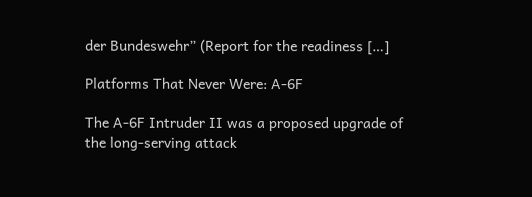der Bundeswehr” (Report for the readiness […]

Platforms That Never Were: A-6F

The A-6F Intruder II was a proposed upgrade of the long-serving attack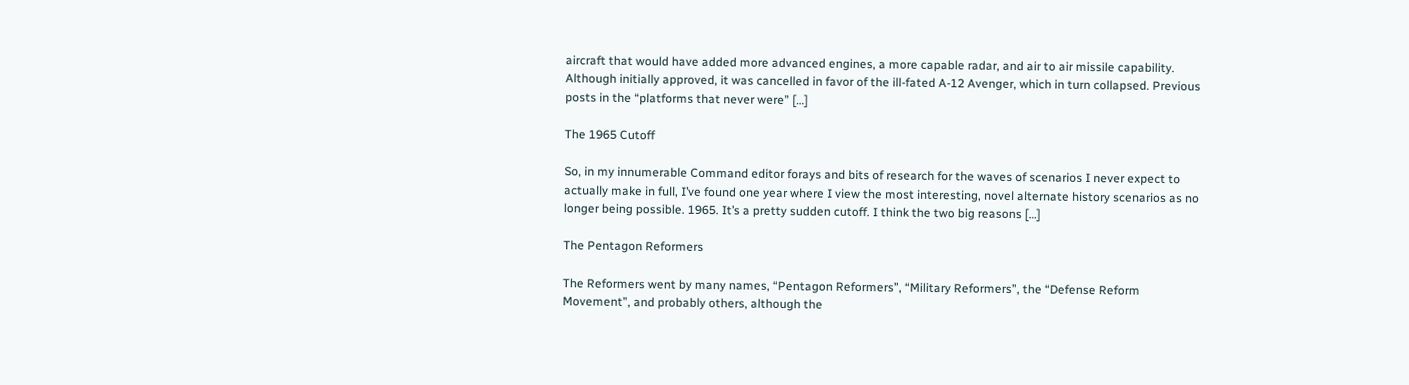aircraft that would have added more advanced engines, a more capable radar, and air to air missile capability. Although initially approved, it was cancelled in favor of the ill-fated A-12 Avenger, which in turn collapsed. Previous posts in the “platforms that never were” […]

The 1965 Cutoff

So, in my innumerable Command editor forays and bits of research for the waves of scenarios I never expect to actually make in full, I’ve found one year where I view the most interesting, novel alternate history scenarios as no longer being possible. 1965. It’s a pretty sudden cutoff. I think the two big reasons […]

The Pentagon Reformers

The Reformers went by many names, “Pentagon Reformers”, “Military Reformers”, the “Defense Reform Movement”, and probably others, although the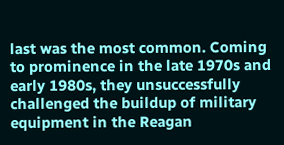last was the most common. Coming to prominence in the late 1970s and early 1980s, they unsuccessfully challenged the buildup of military equipment in the Reagan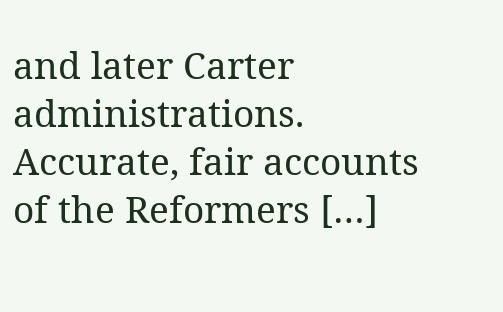and later Carter administrations. Accurate, fair accounts of the Reformers […]